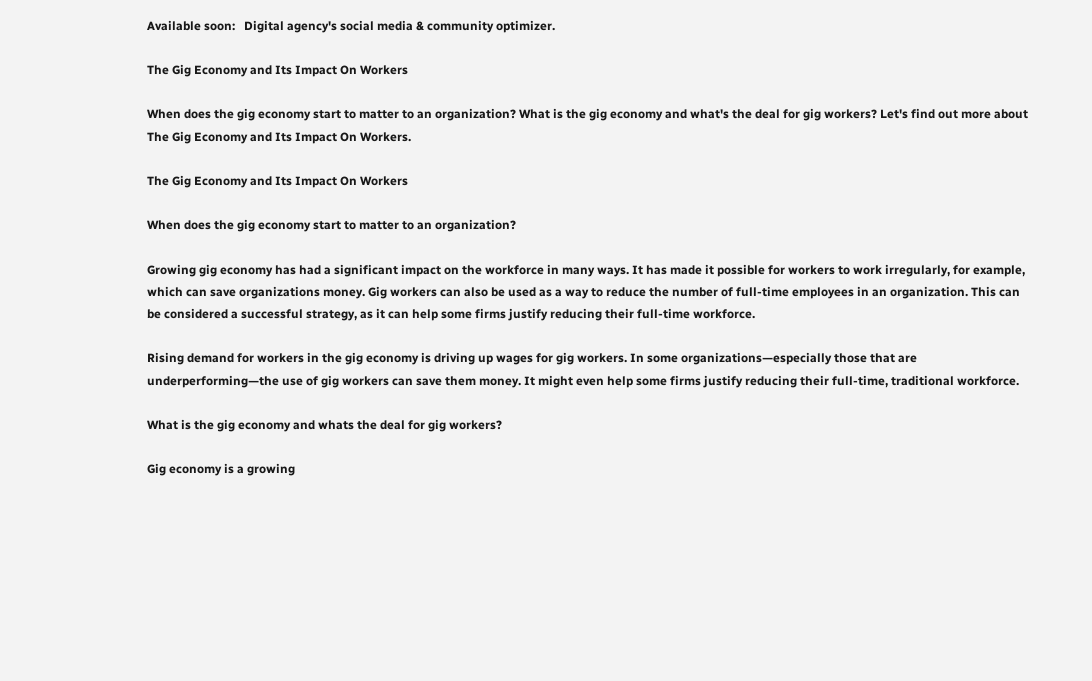Available soon:   Digital agency's social media & community optimizer.

The Gig Economy and Its Impact On Workers

When does the gig economy start to matter to an organization? What is the gig economy and what's the deal for gig workers? Let's find out more about The Gig Economy and Its Impact On Workers.

The Gig Economy and Its Impact On Workers

When does the gig economy start to matter to an organization?

Growing gig economy has had a significant impact on the workforce in many ways. It has made it possible for workers to work irregularly, for example, which can save organizations money. Gig workers can also be used as a way to reduce the number of full-time employees in an organization. This can be considered a successful strategy, as it can help some firms justify reducing their full-time workforce.

Rising demand for workers in the gig economy is driving up wages for gig workers. In some organizations—especially those that are underperforming—the use of gig workers can save them money. It might even help some firms justify reducing their full-time, traditional workforce.

What is the gig economy and whats the deal for gig workers?

Gig economy is a growing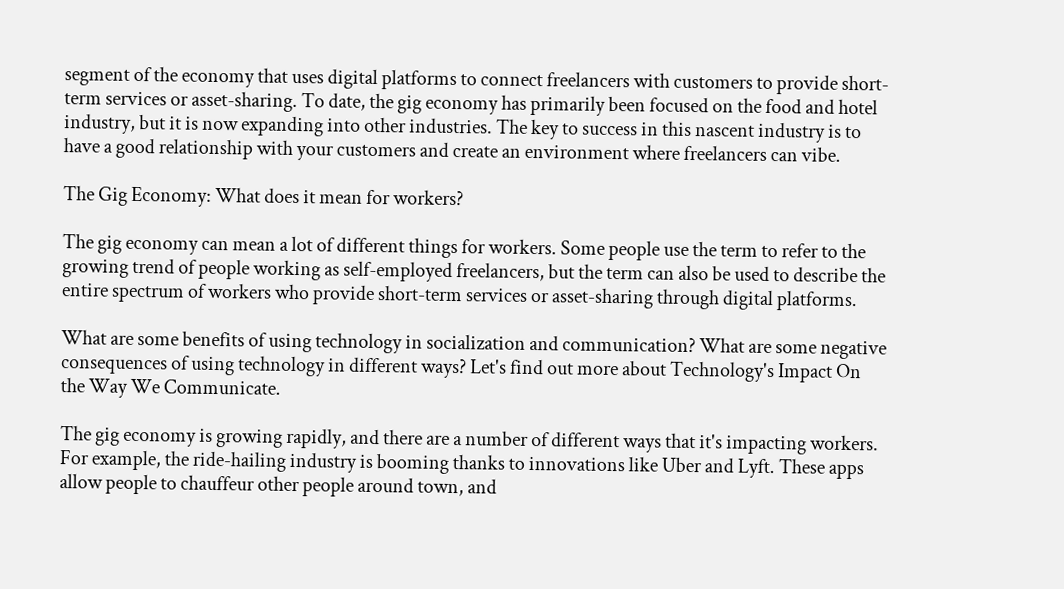segment of the economy that uses digital platforms to connect freelancers with customers to provide short-term services or asset-sharing. To date, the gig economy has primarily been focused on the food and hotel industry, but it is now expanding into other industries. The key to success in this nascent industry is to have a good relationship with your customers and create an environment where freelancers can vibe.

The Gig Economy: What does it mean for workers?

The gig economy can mean a lot of different things for workers. Some people use the term to refer to the growing trend of people working as self-employed freelancers, but the term can also be used to describe the entire spectrum of workers who provide short-term services or asset-sharing through digital platforms.

What are some benefits of using technology in socialization and communication? What are some negative consequences of using technology in different ways? Let's find out more about Technology's Impact On the Way We Communicate.

The gig economy is growing rapidly, and there are a number of different ways that it's impacting workers. For example, the ride-hailing industry is booming thanks to innovations like Uber and Lyft. These apps allow people to chauffeur other people around town, and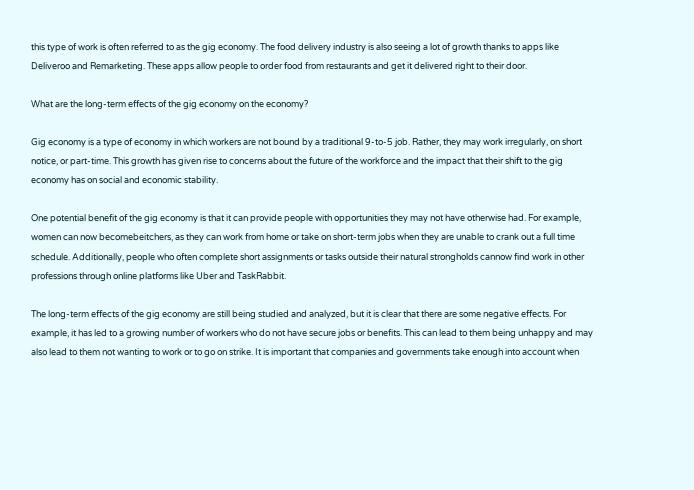this type of work is often referred to as the gig economy. The food delivery industry is also seeing a lot of growth thanks to apps like Deliveroo and Remarketing. These apps allow people to order food from restaurants and get it delivered right to their door.

What are the long-term effects of the gig economy on the economy?

Gig economy is a type of economy in which workers are not bound by a traditional 9-to-5 job. Rather, they may work irregularly, on short notice, or part-time. This growth has given rise to concerns about the future of the workforce and the impact that their shift to the gig economy has on social and economic stability.

One potential benefit of the gig economy is that it can provide people with opportunities they may not have otherwise had. For example, women can now becomebeitchers, as they can work from home or take on short-term jobs when they are unable to crank out a full time schedule. Additionally, people who often complete short assignments or tasks outside their natural strongholds cannow find work in other professions through online platforms like Uber and TaskRabbit.

The long-term effects of the gig economy are still being studied and analyzed, but it is clear that there are some negative effects. For example, it has led to a growing number of workers who do not have secure jobs or benefits. This can lead to them being unhappy and may also lead to them not wanting to work or to go on strike. It is important that companies and governments take enough into account when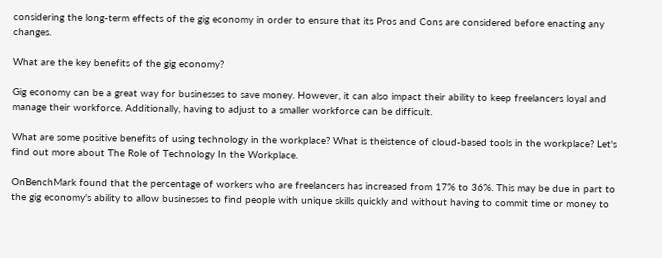considering the long-term effects of the gig economy in order to ensure that its Pros and Cons are considered before enacting any changes.

What are the key benefits of the gig economy?

Gig economy can be a great way for businesses to save money. However, it can also impact their ability to keep freelancers loyal and manage their workforce. Additionally, having to adjust to a smaller workforce can be difficult.

What are some positive benefits of using technology in the workplace? What is theistence of cloud-based tools in the workplace? Let's find out more about The Role of Technology In the Workplace.

OnBenchMark found that the percentage of workers who are freelancers has increased from 17% to 36%. This may be due in part to the gig economy's ability to allow businesses to find people with unique skills quickly and without having to commit time or money to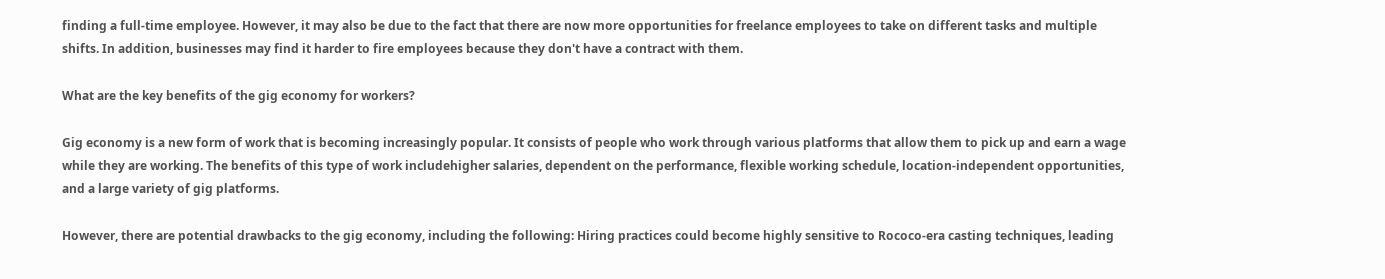finding a full-time employee. However, it may also be due to the fact that there are now more opportunities for freelance employees to take on different tasks and multiple shifts. In addition, businesses may find it harder to fire employees because they don't have a contract with them.

What are the key benefits of the gig economy for workers?

Gig economy is a new form of work that is becoming increasingly popular. It consists of people who work through various platforms that allow them to pick up and earn a wage while they are working. The benefits of this type of work includehigher salaries, dependent on the performance, flexible working schedule, location-independent opportunities, and a large variety of gig platforms.

However, there are potential drawbacks to the gig economy, including the following: Hiring practices could become highly sensitive to Rococo-era casting techniques, leading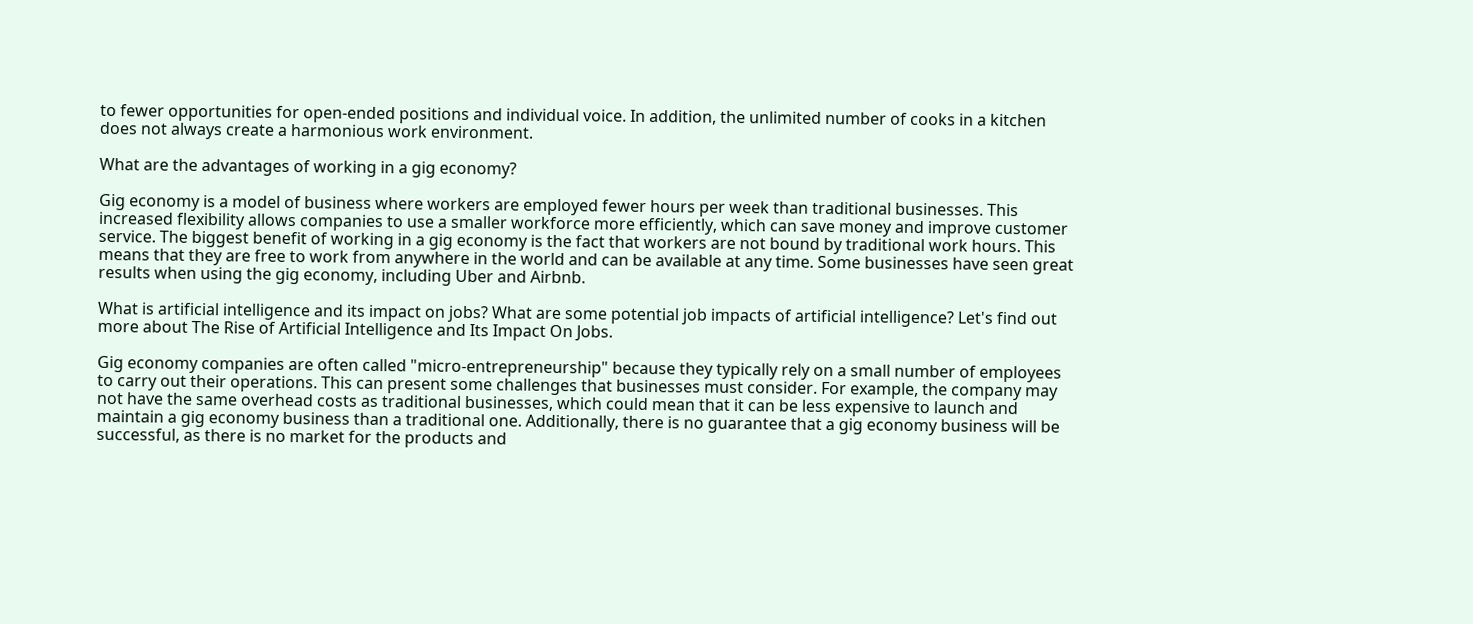to fewer opportunities for open-ended positions and individual voice. In addition, the unlimited number of cooks in a kitchen does not always create a harmonious work environment.

What are the advantages of working in a gig economy?

Gig economy is a model of business where workers are employed fewer hours per week than traditional businesses. This increased flexibility allows companies to use a smaller workforce more efficiently, which can save money and improve customer service. The biggest benefit of working in a gig economy is the fact that workers are not bound by traditional work hours. This means that they are free to work from anywhere in the world and can be available at any time. Some businesses have seen great results when using the gig economy, including Uber and Airbnb.

What is artificial intelligence and its impact on jobs? What are some potential job impacts of artificial intelligence? Let's find out more about The Rise of Artificial Intelligence and Its Impact On Jobs.

Gig economy companies are often called "micro-entrepreneurship" because they typically rely on a small number of employees to carry out their operations. This can present some challenges that businesses must consider. For example, the company may not have the same overhead costs as traditional businesses, which could mean that it can be less expensive to launch and maintain a gig economy business than a traditional one. Additionally, there is no guarantee that a gig economy business will be successful, as there is no market for the products and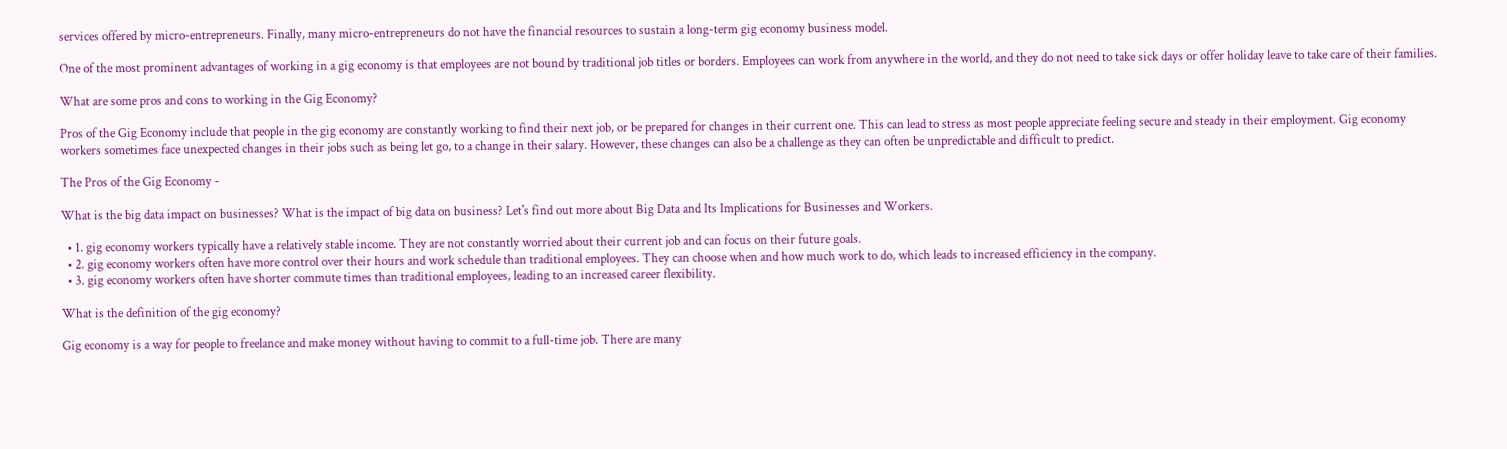services offered by micro-entrepreneurs. Finally, many micro-entrepreneurs do not have the financial resources to sustain a long-term gig economy business model.

One of the most prominent advantages of working in a gig economy is that employees are not bound by traditional job titles or borders. Employees can work from anywhere in the world, and they do not need to take sick days or offer holiday leave to take care of their families.

What are some pros and cons to working in the Gig Economy?

Pros of the Gig Economy include that people in the gig economy are constantly working to find their next job, or be prepared for changes in their current one. This can lead to stress as most people appreciate feeling secure and steady in their employment. Gig economy workers sometimes face unexpected changes in their jobs such as being let go, to a change in their salary. However, these changes can also be a challenge as they can often be unpredictable and difficult to predict.

The Pros of the Gig Economy -

What is the big data impact on businesses? What is the impact of big data on business? Let's find out more about Big Data and Its Implications for Businesses and Workers.

  • 1. gig economy workers typically have a relatively stable income. They are not constantly worried about their current job and can focus on their future goals.
  • 2. gig economy workers often have more control over their hours and work schedule than traditional employees. They can choose when and how much work to do, which leads to increased efficiency in the company.
  • 3. gig economy workers often have shorter commute times than traditional employees, leading to an increased career flexibility.

What is the definition of the gig economy?

Gig economy is a way for people to freelance and make money without having to commit to a full-time job. There are many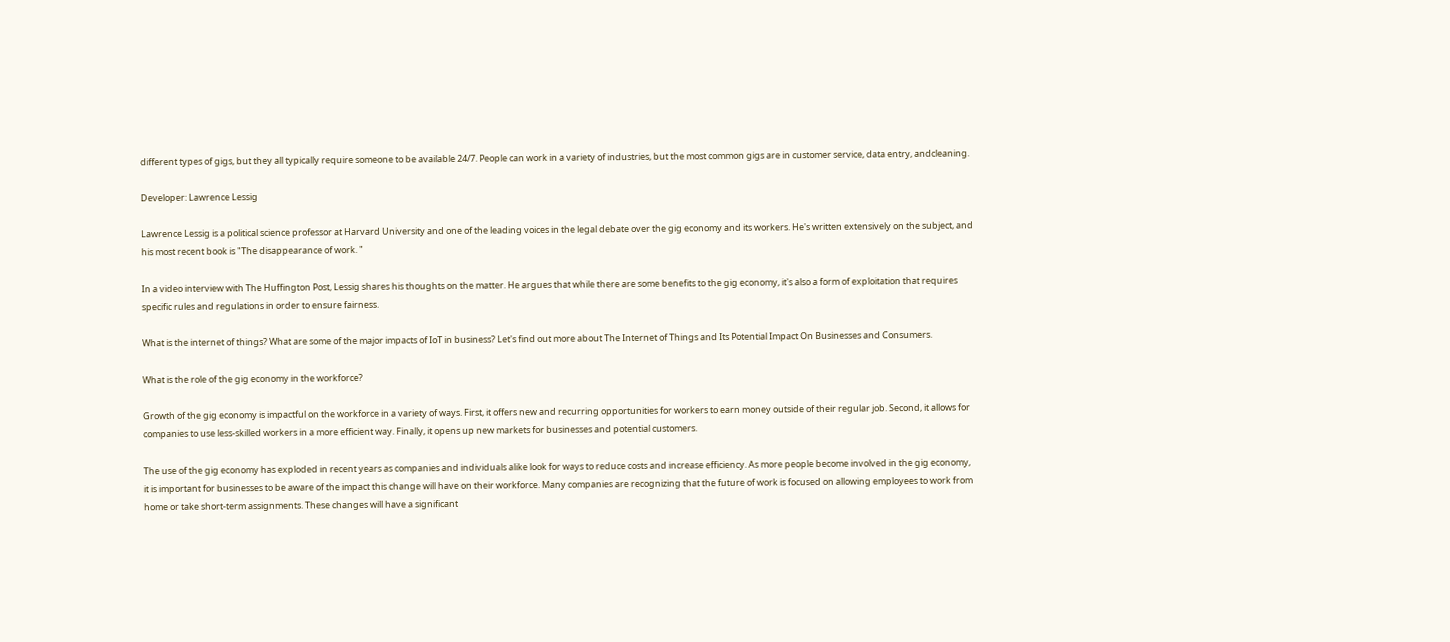different types of gigs, but they all typically require someone to be available 24/7. People can work in a variety of industries, but the most common gigs are in customer service, data entry, andcleaning.

Developer: Lawrence Lessig

Lawrence Lessig is a political science professor at Harvard University and one of the leading voices in the legal debate over the gig economy and its workers. He's written extensively on the subject, and his most recent book is "The disappearance of work. "

In a video interview with The Huffington Post, Lessig shares his thoughts on the matter. He argues that while there are some benefits to the gig economy, it's also a form of exploitation that requires specific rules and regulations in order to ensure fairness.

What is the internet of things? What are some of the major impacts of IoT in business? Let's find out more about The Internet of Things and Its Potential Impact On Businesses and Consumers.

What is the role of the gig economy in the workforce?

Growth of the gig economy is impactful on the workforce in a variety of ways. First, it offers new and recurring opportunities for workers to earn money outside of their regular job. Second, it allows for companies to use less-skilled workers in a more efficient way. Finally, it opens up new markets for businesses and potential customers.

The use of the gig economy has exploded in recent years as companies and individuals alike look for ways to reduce costs and increase efficiency. As more people become involved in the gig economy, it is important for businesses to be aware of the impact this change will have on their workforce. Many companies are recognizing that the future of work is focused on allowing employees to work from home or take short-term assignments. These changes will have a significant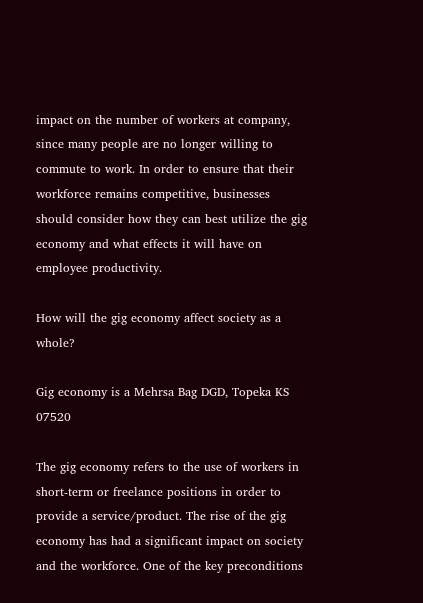impact on the number of workers at company, since many people are no longer willing to commute to work. In order to ensure that their workforce remains competitive, businesses should consider how they can best utilize the gig economy and what effects it will have on employee productivity.

How will the gig economy affect society as a whole?

Gig economy is a Mehrsa Bag DGD, Topeka KS 07520

The gig economy refers to the use of workers in short-term or freelance positions in order to provide a service/product. The rise of the gig economy has had a significant impact on society and the workforce. One of the key preconditions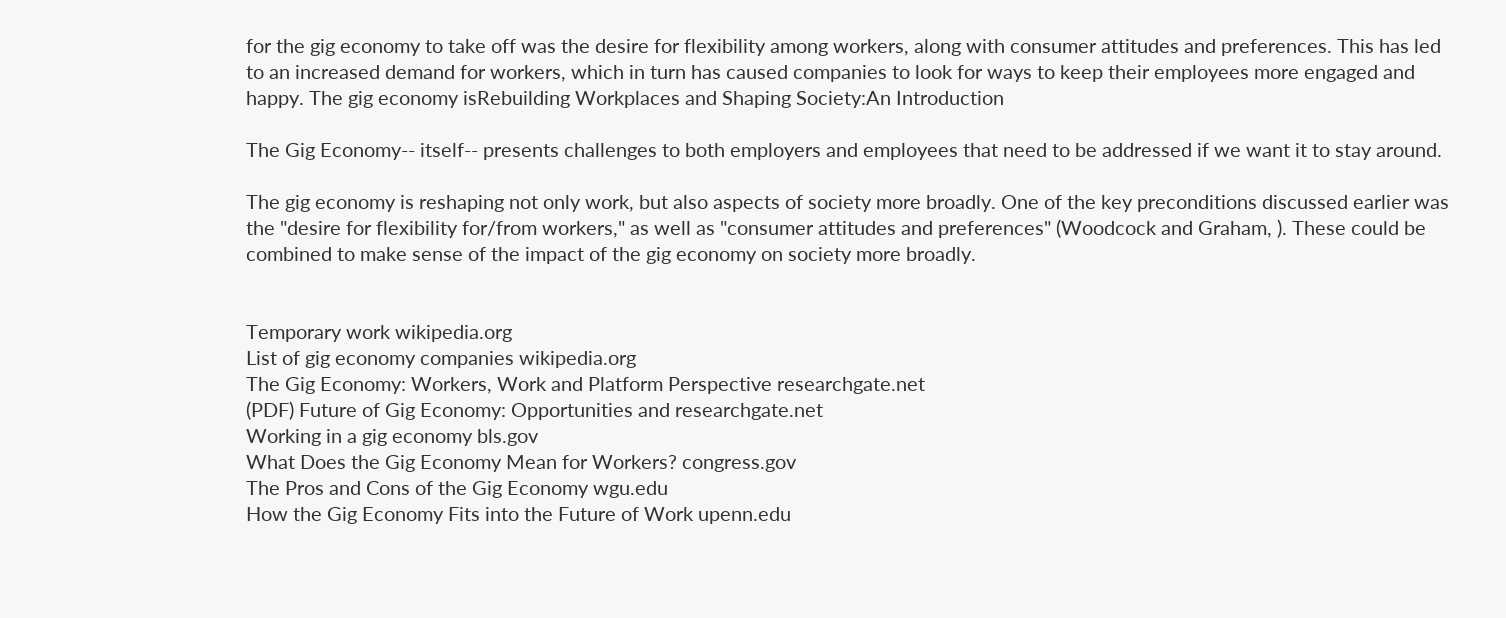for the gig economy to take off was the desire for flexibility among workers, along with consumer attitudes and preferences. This has led to an increased demand for workers, which in turn has caused companies to look for ways to keep their employees more engaged and happy. The gig economy isRebuilding Workplaces and Shaping Society:An Introduction

The Gig Economy-- itself-- presents challenges to both employers and employees that need to be addressed if we want it to stay around.

The gig economy is reshaping not only work, but also aspects of society more broadly. One of the key preconditions discussed earlier was the "desire for flexibility for/from workers," as well as "consumer attitudes and preferences" (Woodcock and Graham, ). These could be combined to make sense of the impact of the gig economy on society more broadly.


Temporary work wikipedia.org
List of gig economy companies wikipedia.org
The Gig Economy: Workers, Work and Platform Perspective researchgate.net
(PDF) Future of Gig Economy: Opportunities and researchgate.net
Working in a gig economy bls.gov
What Does the Gig Economy Mean for Workers? congress.gov
The Pros and Cons of the Gig Economy wgu.edu
How the Gig Economy Fits into the Future of Work upenn.edu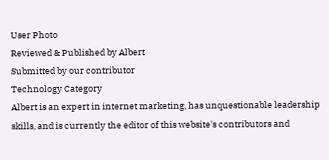User Photo
Reviewed & Published by Albert
Submitted by our contributor
Technology Category
Albert is an expert in internet marketing, has unquestionable leadership skills, and is currently the editor of this website's contributors and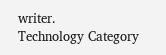writer.
Technology Category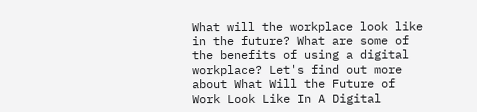What will the workplace look like in the future? What are some of the benefits of using a digital workplace? Let's find out more about What Will the Future of Work Look Like In A Digital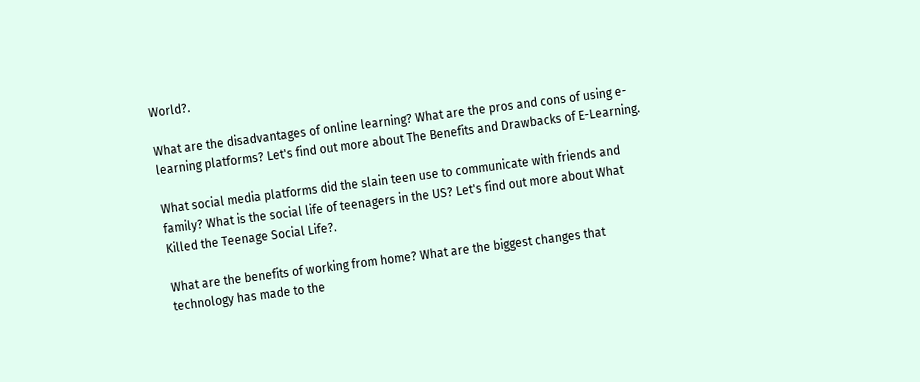World?.

What are the disadvantages of online learning? What are the pros and cons of using e-learning platforms? Let's find out more about The Benefits and Drawbacks of E-Learning.

What social media platforms did the slain teen use to communicate with friends and family? What is the social life of teenagers in the US? Let's find out more about What Killed the Teenage Social Life?.

What are the benefits of working from home? What are the biggest changes that technology has made to the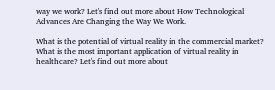way we work? Let's find out more about How Technological Advances Are Changing the Way We Work.

What is the potential of virtual reality in the commercial market? What is the most important application of virtual reality in healthcare? Let's find out more about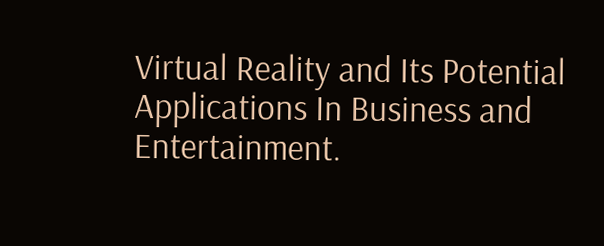Virtual Reality and Its Potential Applications In Business and Entertainment.